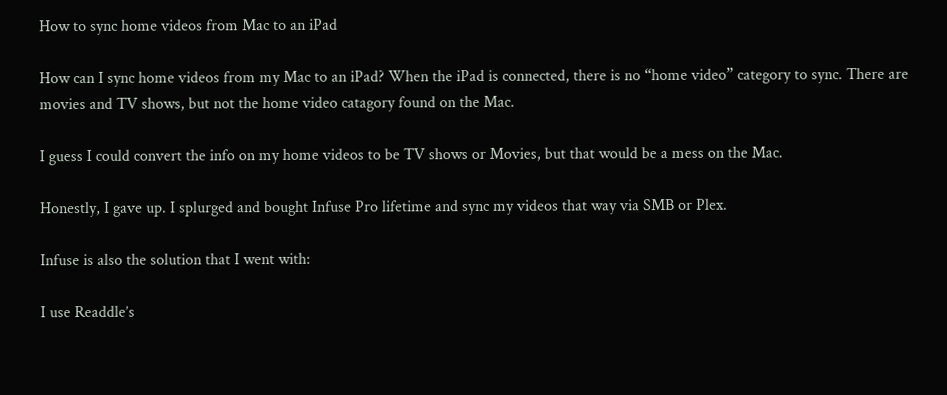How to sync home videos from Mac to an iPad

How can I sync home videos from my Mac to an iPad? When the iPad is connected, there is no “home video” category to sync. There are movies and TV shows, but not the home video catagory found on the Mac.

I guess I could convert the info on my home videos to be TV shows or Movies, but that would be a mess on the Mac.

Honestly, I gave up. I splurged and bought Infuse Pro lifetime and sync my videos that way via SMB or Plex.

Infuse is also the solution that I went with:

I use Readdle’s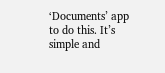‘Documents’ app to do this. It’s simple and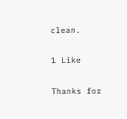clean.

1 Like

Thanks for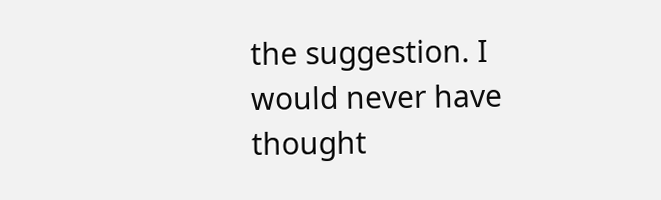the suggestion. I would never have thought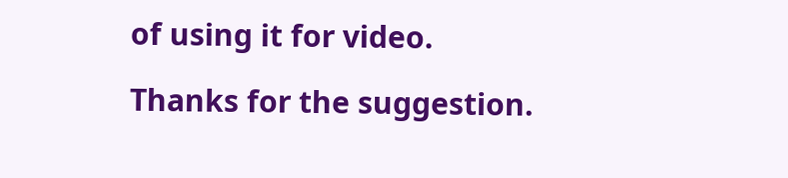of using it for video.

Thanks for the suggestion.